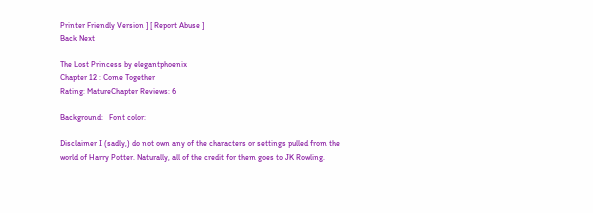Printer Friendly Version ] [ Report Abuse ]
Back Next

The Lost Princess by elegantphoenix
Chapter 12 : Come Together
Rating: MatureChapter Reviews: 6

Background:   Font color:

Disclaimer I (sadly,) do not own any of the characters or settings pulled from the world of Harry Potter. Naturally, all of the credit for them goes to JK Rowling.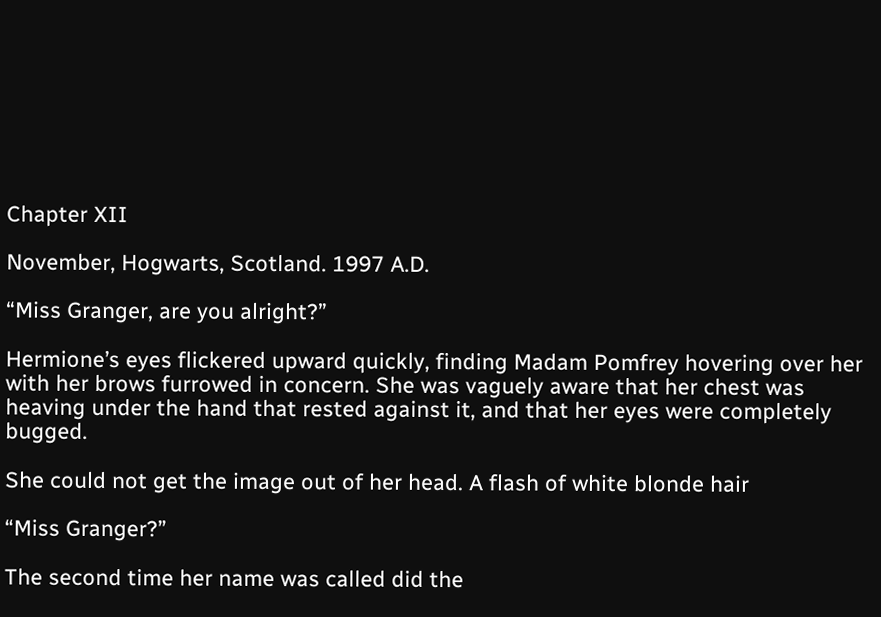Chapter XII

November, Hogwarts, Scotland. 1997 A.D.

“Miss Granger, are you alright?”

Hermione’s eyes flickered upward quickly, finding Madam Pomfrey hovering over her with her brows furrowed in concern. She was vaguely aware that her chest was heaving under the hand that rested against it, and that her eyes were completely bugged.

She could not get the image out of her head. A flash of white blonde hair

“Miss Granger?”

The second time her name was called did the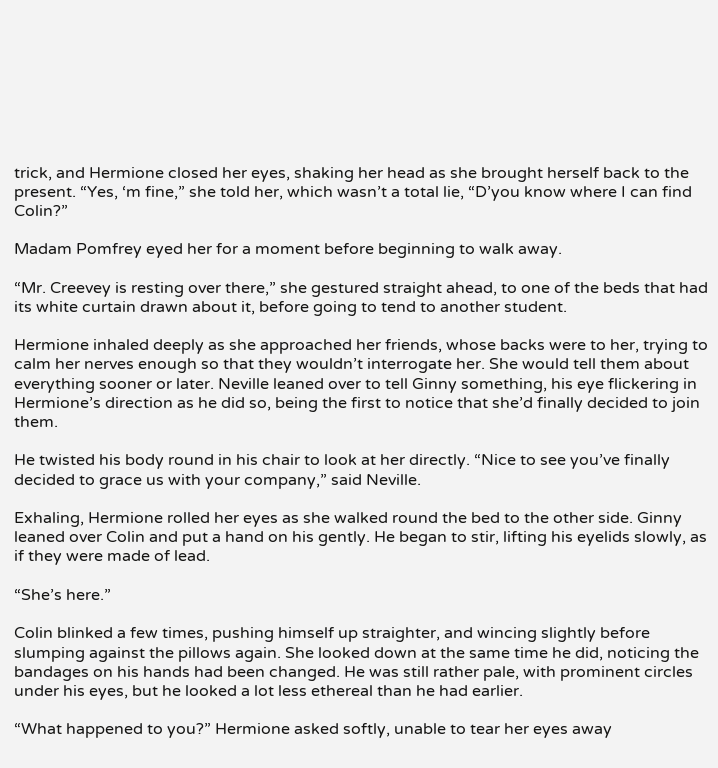trick, and Hermione closed her eyes, shaking her head as she brought herself back to the present. “Yes, ‘m fine,” she told her, which wasn’t a total lie, “D’you know where I can find Colin?”

Madam Pomfrey eyed her for a moment before beginning to walk away.

“Mr. Creevey is resting over there,” she gestured straight ahead, to one of the beds that had its white curtain drawn about it, before going to tend to another student.

Hermione inhaled deeply as she approached her friends, whose backs were to her, trying to calm her nerves enough so that they wouldn’t interrogate her. She would tell them about everything sooner or later. Neville leaned over to tell Ginny something, his eye flickering in Hermione’s direction as he did so, being the first to notice that she’d finally decided to join them.

He twisted his body round in his chair to look at her directly. “Nice to see you’ve finally decided to grace us with your company,” said Neville.

Exhaling, Hermione rolled her eyes as she walked round the bed to the other side. Ginny leaned over Colin and put a hand on his gently. He began to stir, lifting his eyelids slowly, as if they were made of lead.

“She’s here.”

Colin blinked a few times, pushing himself up straighter, and wincing slightly before slumping against the pillows again. She looked down at the same time he did, noticing the bandages on his hands had been changed. He was still rather pale, with prominent circles under his eyes, but he looked a lot less ethereal than he had earlier.

“What happened to you?” Hermione asked softly, unable to tear her eyes away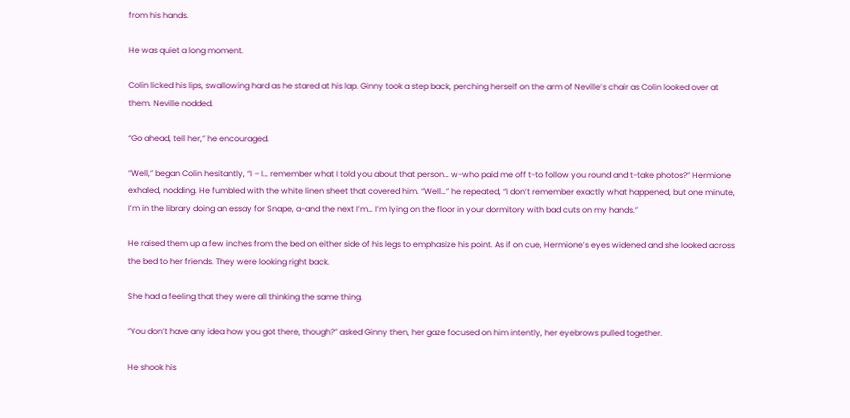from his hands.

He was quiet a long moment.

Colin licked his lips, swallowing hard as he stared at his lap. Ginny took a step back, perching herself on the arm of Neville’s chair as Colin looked over at them. Neville nodded.

“Go ahead, tell her,” he encouraged.

“Well,” began Colin hesitantly, “I – I… remember what I told you about that person… w-who paid me off t-to follow you round and t-take photos?” Hermione exhaled, nodding. He fumbled with the white linen sheet that covered him. “Well…” he repeated, “I don’t remember exactly what happened, but one minute, I’m in the library doing an essay for Snape, a-and the next I’m… I’m lying on the floor in your dormitory with bad cuts on my hands.”

He raised them up a few inches from the bed on either side of his legs to emphasize his point. As if on cue, Hermione’s eyes widened and she looked across the bed to her friends. They were looking right back.

She had a feeling that they were all thinking the same thing.

“You don’t have any idea how you got there, though?” asked Ginny then, her gaze focused on him intently, her eyebrows pulled together.

He shook his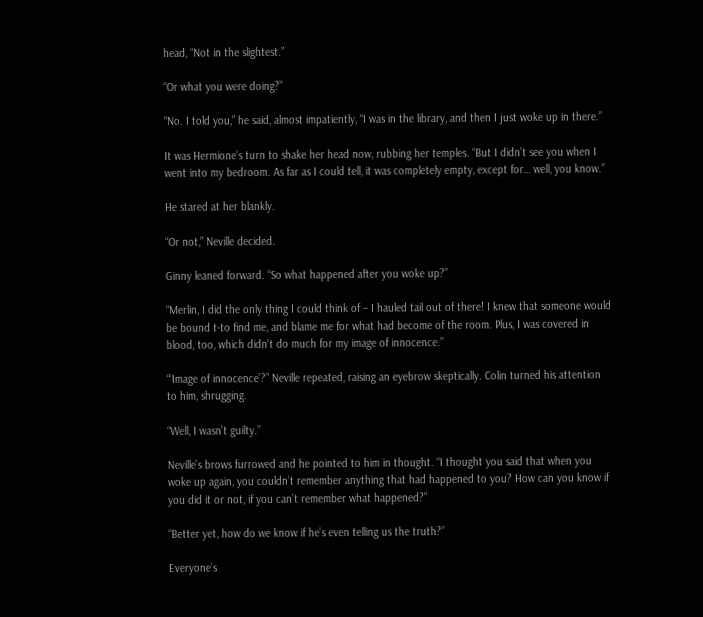head, “Not in the slightest.”

“Or what you were doing?”

“No. I told you,” he said, almost impatiently, “I was in the library, and then I just woke up in there.”

It was Hermione’s turn to shake her head now, rubbing her temples. “But I didn’t see you when I went into my bedroom. As far as I could tell, it was completely empty, except for… well, you know.”

He stared at her blankly.

“Or not,” Neville decided.

Ginny leaned forward. “So what happened after you woke up?”

“Merlin, I did the only thing I could think of – I hauled tail out of there! I knew that someone would be bound t-to find me, and blame me for what had become of the room. Plus, I was covered in blood, too, which didn’t do much for my image of innocence.”

“‘Image of innocence’?” Neville repeated, raising an eyebrow skeptically. Colin turned his attention to him, shrugging.

“Well, I wasn’t guilty.”

Neville’s brows furrowed and he pointed to him in thought. “I thought you said that when you woke up again, you couldn’t remember anything that had happened to you? How can you know if you did it or not, if you can’t remember what happened?”

“Better yet, how do we know if he’s even telling us the truth?”

Everyone’s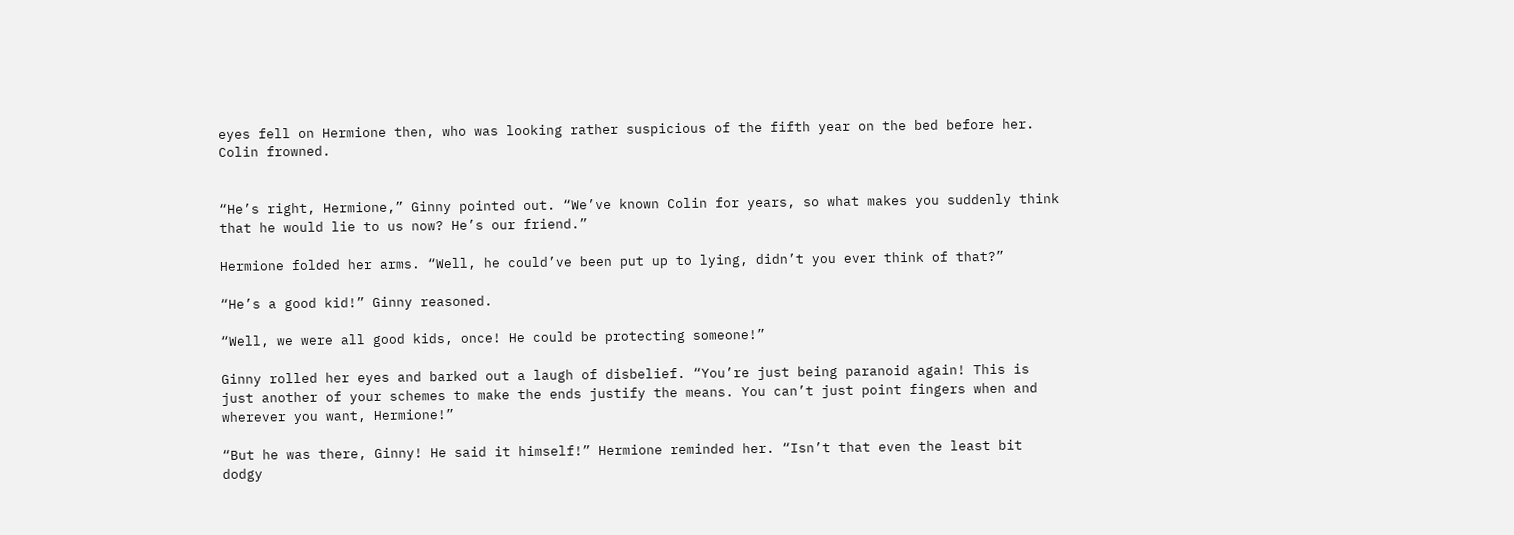eyes fell on Hermione then, who was looking rather suspicious of the fifth year on the bed before her. Colin frowned.


“He’s right, Hermione,” Ginny pointed out. “We’ve known Colin for years, so what makes you suddenly think that he would lie to us now? He’s our friend.”

Hermione folded her arms. “Well, he could’ve been put up to lying, didn’t you ever think of that?”

“He’s a good kid!” Ginny reasoned.

“Well, we were all good kids, once! He could be protecting someone!”

Ginny rolled her eyes and barked out a laugh of disbelief. “You’re just being paranoid again! This is just another of your schemes to make the ends justify the means. You can’t just point fingers when and wherever you want, Hermione!”

“But he was there, Ginny! He said it himself!” Hermione reminded her. “Isn’t that even the least bit dodgy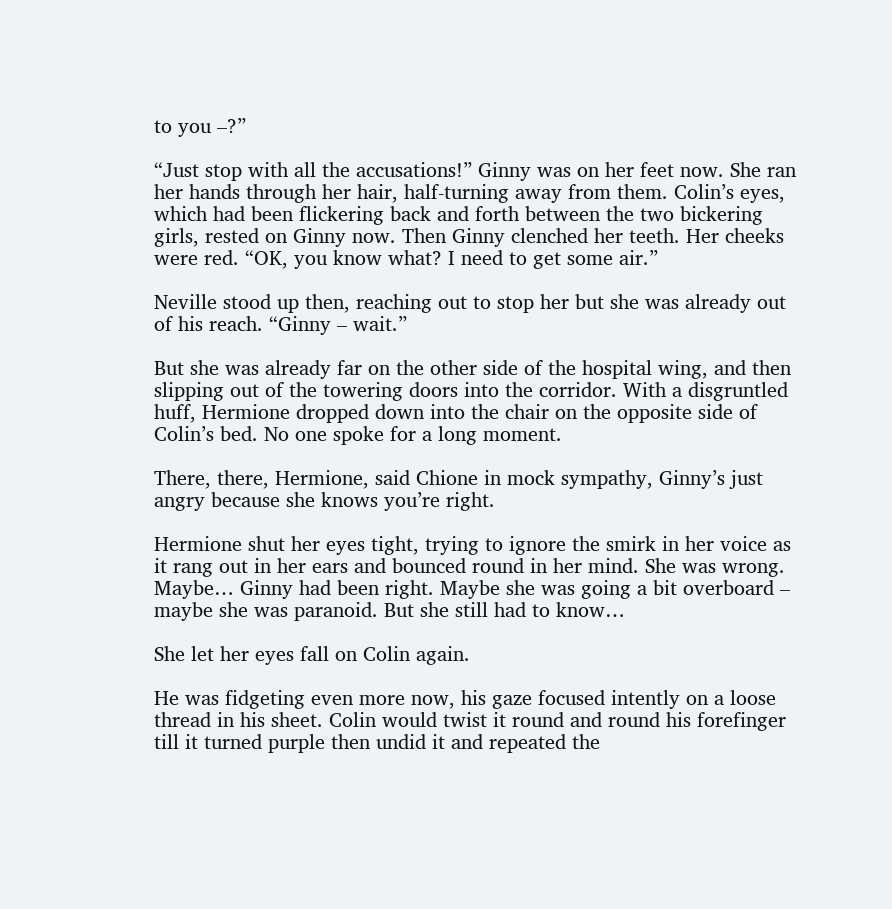to you –?”

“Just stop with all the accusations!” Ginny was on her feet now. She ran her hands through her hair, half-turning away from them. Colin’s eyes, which had been flickering back and forth between the two bickering girls, rested on Ginny now. Then Ginny clenched her teeth. Her cheeks were red. “OK, you know what? I need to get some air.”

Neville stood up then, reaching out to stop her but she was already out of his reach. “Ginny – wait.”

But she was already far on the other side of the hospital wing, and then slipping out of the towering doors into the corridor. With a disgruntled huff, Hermione dropped down into the chair on the opposite side of Colin’s bed. No one spoke for a long moment.

There, there, Hermione, said Chione in mock sympathy, Ginny’s just angry because she knows you’re right.

Hermione shut her eyes tight, trying to ignore the smirk in her voice as it rang out in her ears and bounced round in her mind. She was wrong. Maybe… Ginny had been right. Maybe she was going a bit overboard – maybe she was paranoid. But she still had to know…

She let her eyes fall on Colin again.

He was fidgeting even more now, his gaze focused intently on a loose thread in his sheet. Colin would twist it round and round his forefinger till it turned purple then undid it and repeated the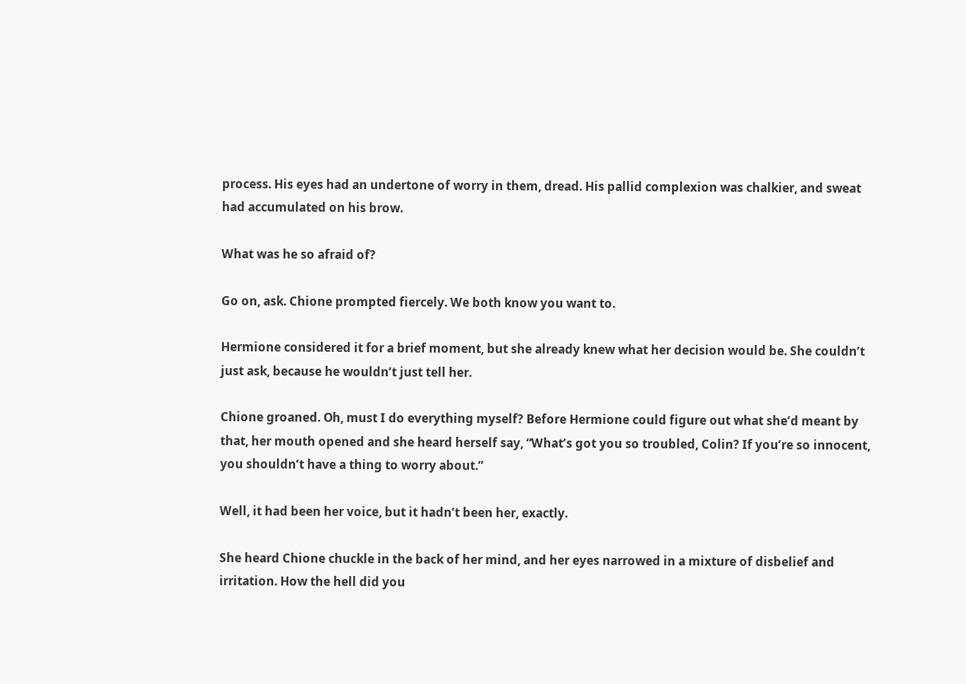process. His eyes had an undertone of worry in them, dread. His pallid complexion was chalkier, and sweat had accumulated on his brow.

What was he so afraid of?

Go on, ask. Chione prompted fiercely. We both know you want to.

Hermione considered it for a brief moment, but she already knew what her decision would be. She couldn’t just ask, because he wouldn’t just tell her.

Chione groaned. Oh, must I do everything myself? Before Hermione could figure out what she’d meant by that, her mouth opened and she heard herself say, “What’s got you so troubled, Colin? If you’re so innocent, you shouldn’t have a thing to worry about.”

Well, it had been her voice, but it hadn’t been her, exactly.

She heard Chione chuckle in the back of her mind, and her eyes narrowed in a mixture of disbelief and irritation. How the hell did you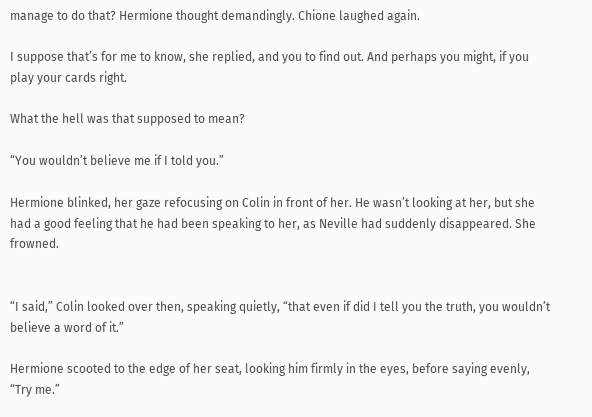manage to do that? Hermione thought demandingly. Chione laughed again.

I suppose that’s for me to know, she replied, and you to find out. And perhaps you might, if you play your cards right.

What the hell was that supposed to mean?

“You wouldn’t believe me if I told you.”

Hermione blinked, her gaze refocusing on Colin in front of her. He wasn’t looking at her, but she had a good feeling that he had been speaking to her, as Neville had suddenly disappeared. She frowned.


“I said,” Colin looked over then, speaking quietly, “that even if did I tell you the truth, you wouldn’t believe a word of it.”

Hermione scooted to the edge of her seat, looking him firmly in the eyes, before saying evenly, “Try me.”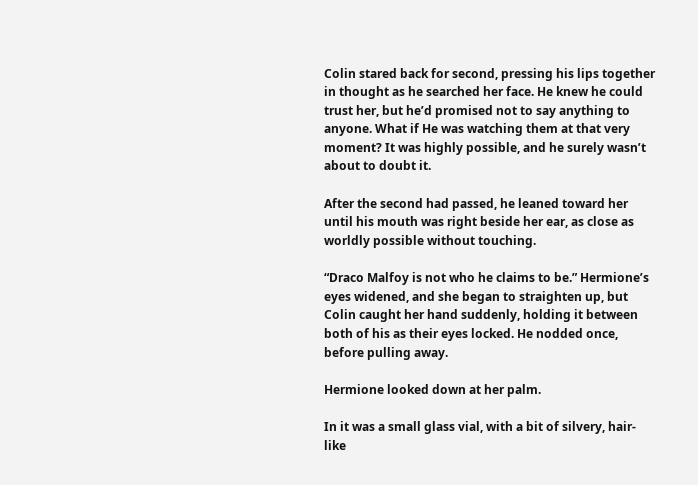Colin stared back for second, pressing his lips together in thought as he searched her face. He knew he could trust her, but he’d promised not to say anything to anyone. What if He was watching them at that very moment? It was highly possible, and he surely wasn’t about to doubt it.

After the second had passed, he leaned toward her until his mouth was right beside her ear, as close as worldly possible without touching.

“Draco Malfoy is not who he claims to be.” Hermione’s eyes widened, and she began to straighten up, but Colin caught her hand suddenly, holding it between both of his as their eyes locked. He nodded once, before pulling away.

Hermione looked down at her palm.

In it was a small glass vial, with a bit of silvery, hair-like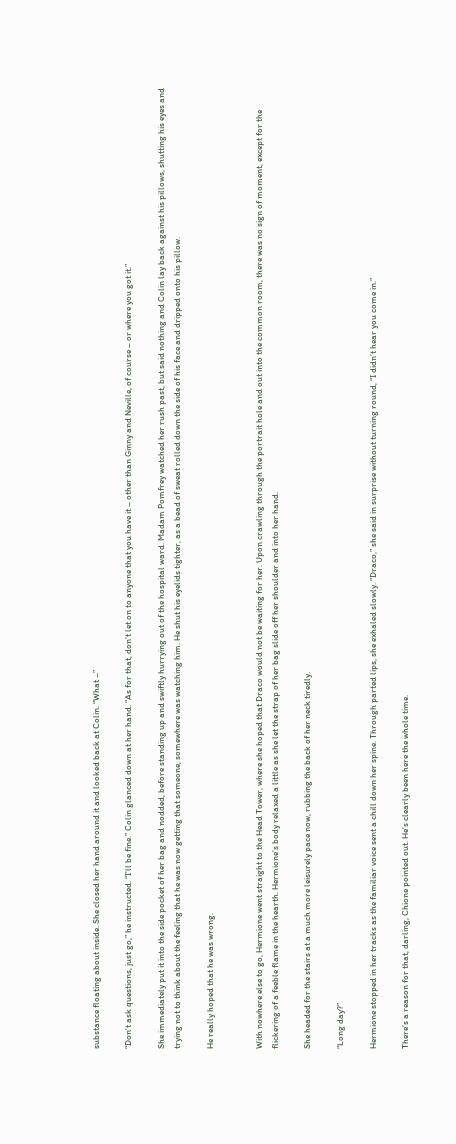substance floating about inside. She closed her hand around it and looked back at Colin. “What –”

“Don’t ask questions, just go,” he instructed. “I’ll be fine.” Colin glanced down at her hand. “As for that, don’t let on to anyone that you have it – other than Ginny and Neville, of course – or where you got it.”

She immediately put it into the side pocket of her bag and nodded, before standing up and swiftly hurrying out of the hospital ward. Madam Pomfrey watched her rush past, but said nothing and Colin lay back against his pillows, shutting his eyes and trying not to think about the feeling that he was now getting that someone, somewhere was watching him. He shut his eyelids tighter, as a bead of sweat rolled down the side of his face and dripped onto his pillow.

He really hoped that he was wrong.


With nowhere else to go, Hermione went straight to the Head Tower, where she hoped that Draco would not be waiting for her. Upon crawling through the portrait hole and out into the common room, there was no sign of moment, except for the flickering of a feeble flame in the hearth. Hermione’s body relaxed a little as she let the strap of her bag slide off her shoulder and into her hand.

She headed for the stairs at a much more leisurely pace now, rubbing the back of her neck tiredly.

“Long day?”

Hermione stopped in her tracks as the familiar voice sent a chill down her spine. Through parted lips, she exhaled slowly. “Draco,” she said in surprise without turning round, “I didn’t hear you come in.”

There’s a reason for that, darling, Chione pointed out. He’s clearly been here the whole time.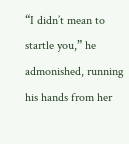“I didn’t mean to startle you,” he admonished, running his hands from her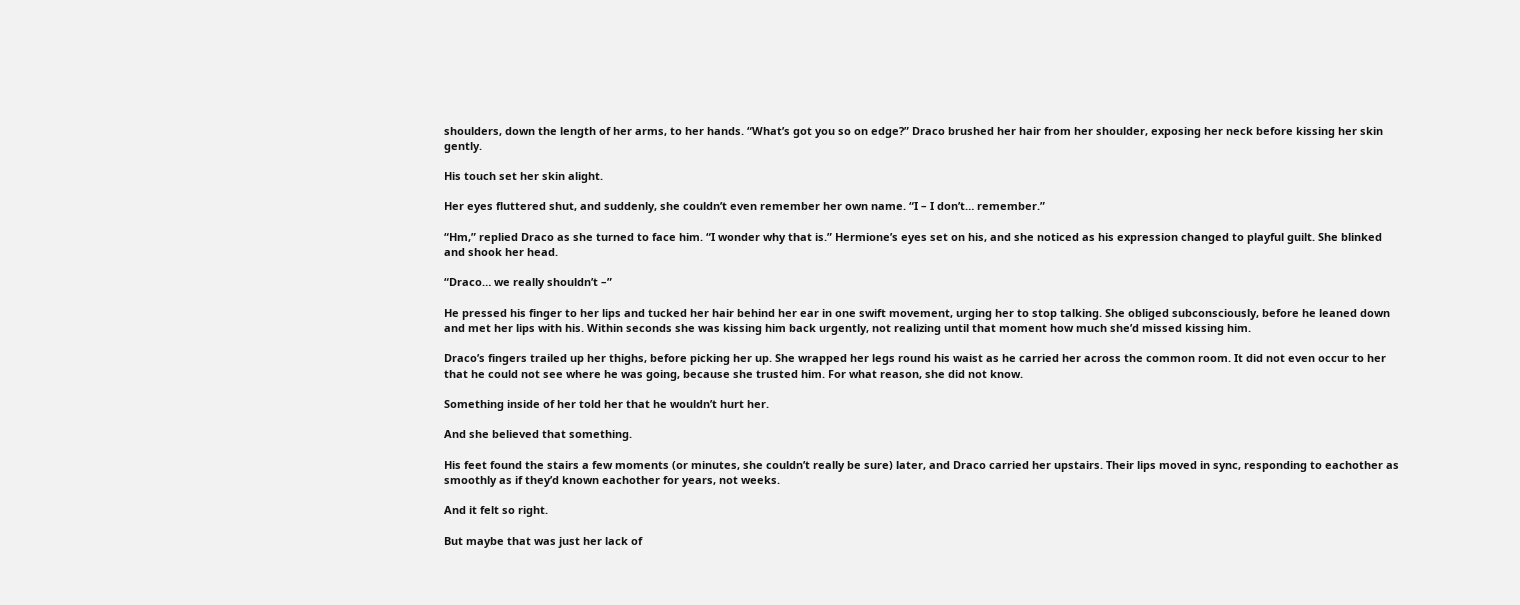shoulders, down the length of her arms, to her hands. “What’s got you so on edge?” Draco brushed her hair from her shoulder, exposing her neck before kissing her skin gently.

His touch set her skin alight.

Her eyes fluttered shut, and suddenly, she couldn’t even remember her own name. “I – I don’t… remember.”

“Hm,” replied Draco as she turned to face him. “I wonder why that is.” Hermione’s eyes set on his, and she noticed as his expression changed to playful guilt. She blinked and shook her head.

“Draco… we really shouldn’t –”

He pressed his finger to her lips and tucked her hair behind her ear in one swift movement, urging her to stop talking. She obliged subconsciously, before he leaned down and met her lips with his. Within seconds she was kissing him back urgently, not realizing until that moment how much she’d missed kissing him.

Draco’s fingers trailed up her thighs, before picking her up. She wrapped her legs round his waist as he carried her across the common room. It did not even occur to her that he could not see where he was going, because she trusted him. For what reason, she did not know.

Something inside of her told her that he wouldn’t hurt her.

And she believed that something.

His feet found the stairs a few moments (or minutes, she couldn’t really be sure) later, and Draco carried her upstairs. Their lips moved in sync, responding to eachother as smoothly as if they’d known eachother for years, not weeks.

And it felt so right.

But maybe that was just her lack of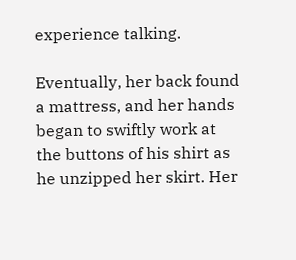experience talking.

Eventually, her back found a mattress, and her hands began to swiftly work at the buttons of his shirt as he unzipped her skirt. Her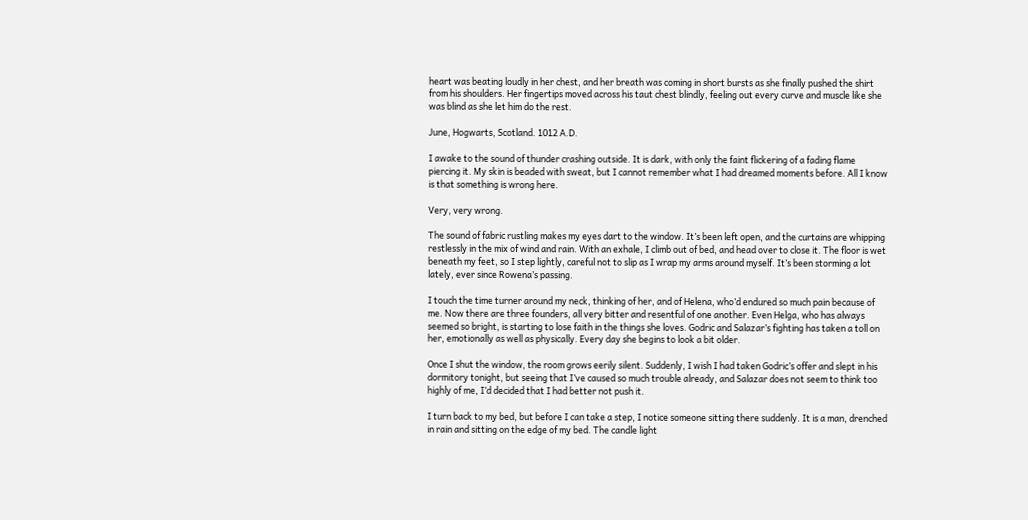heart was beating loudly in her chest, and her breath was coming in short bursts as she finally pushed the shirt from his shoulders. Her fingertips moved across his taut chest blindly, feeling out every curve and muscle like she was blind as she let him do the rest.

June, Hogwarts, Scotland. 1012 A.D.

I awake to the sound of thunder crashing outside. It is dark, with only the faint flickering of a fading flame piercing it. My skin is beaded with sweat, but I cannot remember what I had dreamed moments before. All I know is that something is wrong here.

Very, very wrong.

The sound of fabric rustling makes my eyes dart to the window. It’s been left open, and the curtains are whipping restlessly in the mix of wind and rain. With an exhale, I climb out of bed, and head over to close it. The floor is wet beneath my feet, so I step lightly, careful not to slip as I wrap my arms around myself. It’s been storming a lot lately, ever since Rowena’s passing.

I touch the time turner around my neck, thinking of her, and of Helena, who’d endured so much pain because of me. Now there are three founders, all very bitter and resentful of one another. Even Helga, who has always seemed so bright, is starting to lose faith in the things she loves. Godric and Salazar’s fighting has taken a toll on her, emotionally as well as physically. Every day she begins to look a bit older.

Once I shut the window, the room grows eerily silent. Suddenly, I wish I had taken Godric’s offer and slept in his dormitory tonight, but seeing that I’ve caused so much trouble already, and Salazar does not seem to think too highly of me, I’d decided that I had better not push it.

I turn back to my bed, but before I can take a step, I notice someone sitting there suddenly. It is a man, drenched in rain and sitting on the edge of my bed. The candle light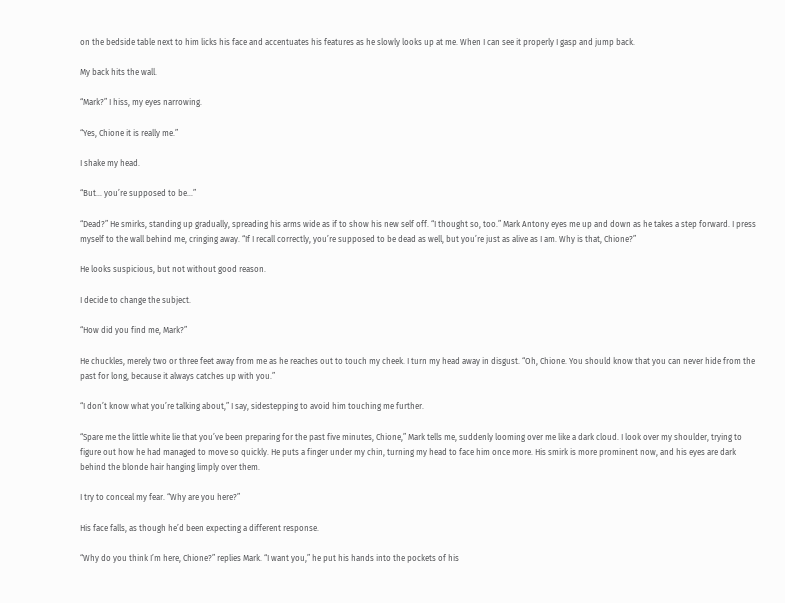on the bedside table next to him licks his face and accentuates his features as he slowly looks up at me. When I can see it properly I gasp and jump back.

My back hits the wall.

“Mark?” I hiss, my eyes narrowing.

“Yes, Chione it is really me.”

I shake my head.

“But… you’re supposed to be…”

“Dead?” He smirks, standing up gradually, spreading his arms wide as if to show his new self off. “I thought so, too.” Mark Antony eyes me up and down as he takes a step forward. I press myself to the wall behind me, cringing away. “If I recall correctly, you’re supposed to be dead as well, but you’re just as alive as I am. Why is that, Chione?”

He looks suspicious, but not without good reason.

I decide to change the subject.

“How did you find me, Mark?”

He chuckles, merely two or three feet away from me as he reaches out to touch my cheek. I turn my head away in disgust. “Oh, Chione. You should know that you can never hide from the past for long, because it always catches up with you.”

“I don’t know what you’re talking about,” I say, sidestepping to avoid him touching me further.

“Spare me the little white lie that you’ve been preparing for the past five minutes, Chione,” Mark tells me, suddenly looming over me like a dark cloud. I look over my shoulder, trying to figure out how he had managed to move so quickly. He puts a finger under my chin, turning my head to face him once more. His smirk is more prominent now, and his eyes are dark behind the blonde hair hanging limply over them.

I try to conceal my fear. “Why are you here?”

His face falls, as though he’d been expecting a different response.

“Why do you think I’m here, Chione?” replies Mark. “I want you,” he put his hands into the pockets of his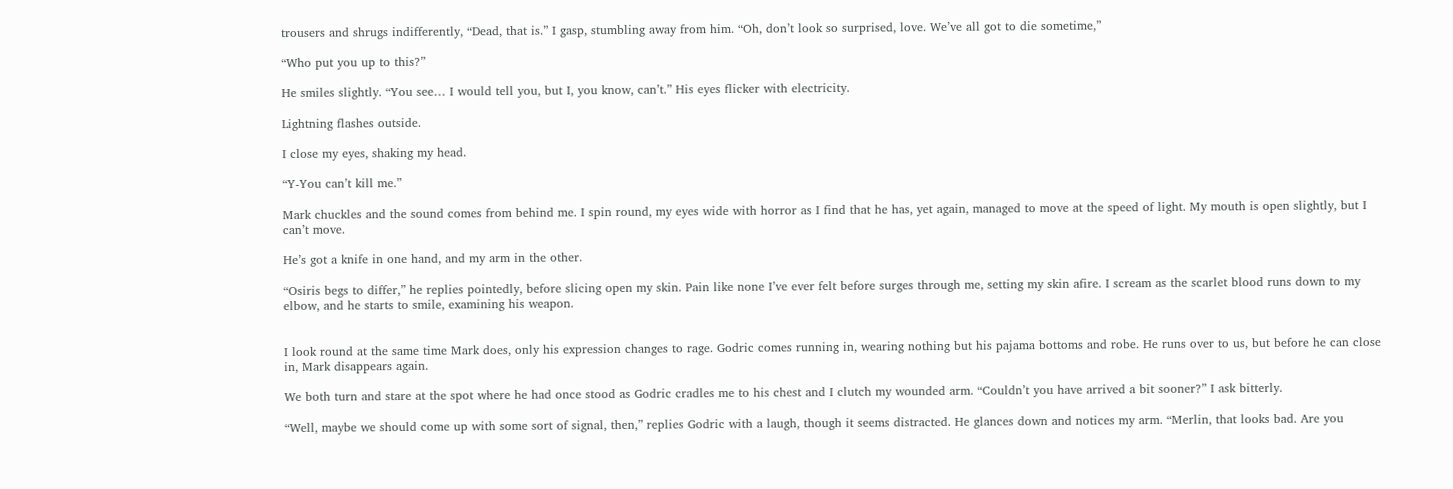trousers and shrugs indifferently, “Dead, that is.” I gasp, stumbling away from him. “Oh, don’t look so surprised, love. We’ve all got to die sometime,”

“Who put you up to this?”

He smiles slightly. “You see… I would tell you, but I, you know, can’t.” His eyes flicker with electricity.

Lightning flashes outside.

I close my eyes, shaking my head.

“Y-You can’t kill me.”

Mark chuckles and the sound comes from behind me. I spin round, my eyes wide with horror as I find that he has, yet again, managed to move at the speed of light. My mouth is open slightly, but I can’t move.

He’s got a knife in one hand, and my arm in the other.

“Osiris begs to differ,” he replies pointedly, before slicing open my skin. Pain like none I’ve ever felt before surges through me, setting my skin afire. I scream as the scarlet blood runs down to my elbow, and he starts to smile, examining his weapon.


I look round at the same time Mark does, only his expression changes to rage. Godric comes running in, wearing nothing but his pajama bottoms and robe. He runs over to us, but before he can close in, Mark disappears again.

We both turn and stare at the spot where he had once stood as Godric cradles me to his chest and I clutch my wounded arm. “Couldn’t you have arrived a bit sooner?” I ask bitterly.

“Well, maybe we should come up with some sort of signal, then,” replies Godric with a laugh, though it seems distracted. He glances down and notices my arm. “Merlin, that looks bad. Are you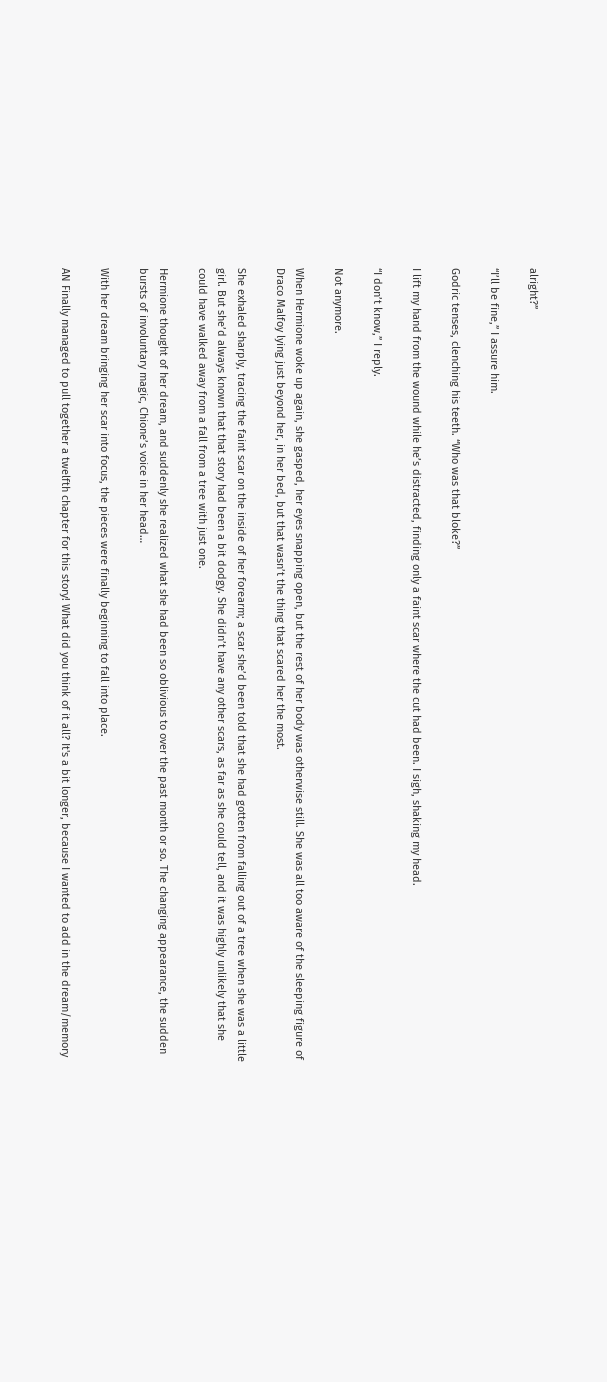alright?”

“I’ll be fine,” I assure him.

Godric tenses, clenching his teeth. “Who was that bloke?”

I lift my hand from the wound while he’s distracted, finding only a faint scar where the cut had been. I sigh, shaking my head.

“I don’t know,” I reply.

Not anymore.

When Hermione woke up again, she gasped, her eyes snapping open, but the rest of her body was otherwise still. She was all too aware of the sleeping figure of Draco Malfoy lying just beyond her, in her bed, but that wasn’t the thing that scared her the most.

She exhaled sharply, tracing the faint scar on the inside of her forearm; a scar she’d been told that she had gotten from falling out of a tree when she was a little girl. But she’d always known that that story had been a bit dodgy. She didn’t have any other scars, as far as she could tell, and it was highly unlikely that she could have walked away from a fall from a tree with just one.

Hermione thought of her dream, and suddenly she realized what she had been so oblivious to over the past month or so. The changing appearance, the sudden bursts of involuntary magic, Chione’s voice in her head…

With her dream bringing her scar into focus, the pieces were finally beginning to fall into place.

AN Finally managed to pull together a twelfth chapter for this story! What did you think of it all? It's a bit longer, because I wanted to add in the dream/memory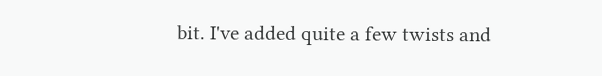bit. I've added quite a few twists and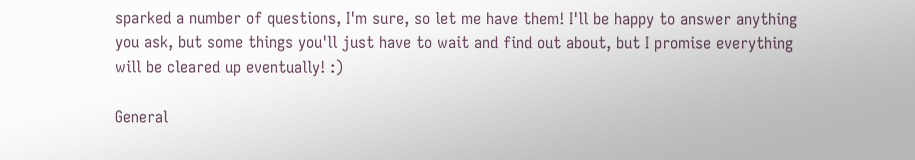sparked a number of questions, I'm sure, so let me have them! I'll be happy to answer anything you ask, but some things you'll just have to wait and find out about, but I promise everything will be cleared up eventually! :)

General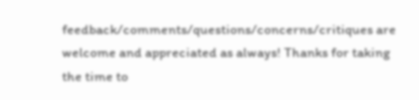feedback/comments/questions/concerns/critiques are welcome and appreciated as always! Thanks for taking the time to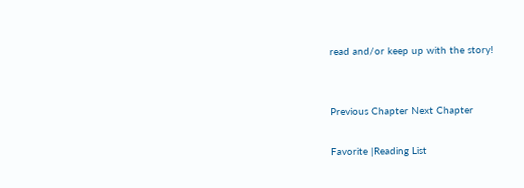read and/or keep up with the story!


Previous Chapter Next Chapter

Favorite |Reading List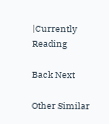|Currently Reading

Back Next

Other Similar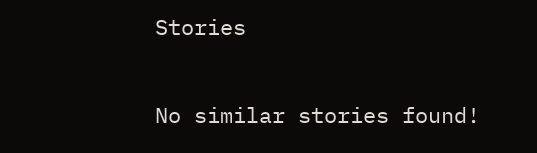Stories

No similar stories found!